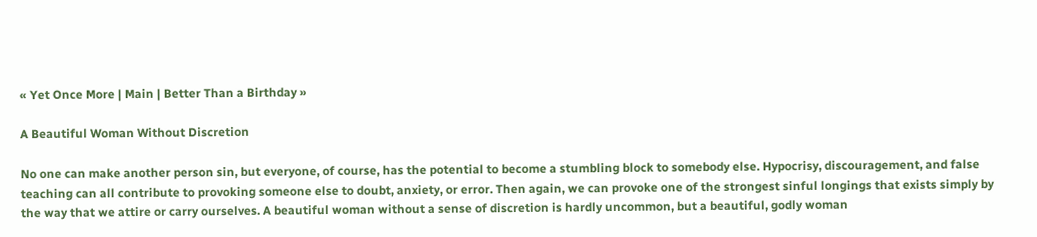« Yet Once More | Main | Better Than a Birthday »

A Beautiful Woman Without Discretion

No one can make another person sin, but everyone, of course, has the potential to become a stumbling block to somebody else. Hypocrisy, discouragement, and false teaching can all contribute to provoking someone else to doubt, anxiety, or error. Then again, we can provoke one of the strongest sinful longings that exists simply by the way that we attire or carry ourselves. A beautiful woman without a sense of discretion is hardly uncommon, but a beautiful, godly woman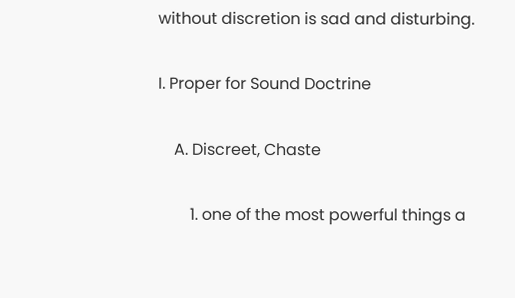without discretion is sad and disturbing.

I. Proper for Sound Doctrine

    A. Discreet, Chaste

        1. one of the most powerful things a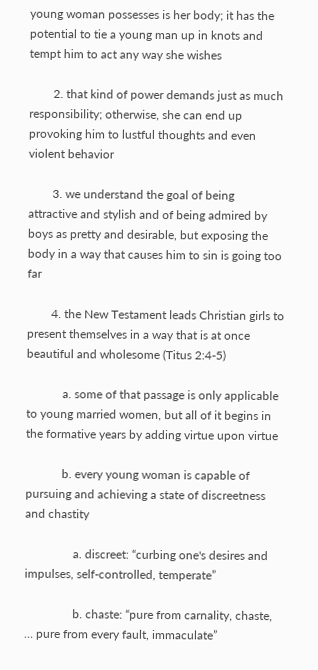young woman possesses is her body; it has the potential to tie a young man up in knots and tempt him to act any way she wishes

        2. that kind of power demands just as much responsibility; otherwise, she can end up provoking him to lustful thoughts and even violent behavior

        3. we understand the goal of being attractive and stylish and of being admired by boys as pretty and desirable, but exposing the body in a way that causes him to sin is going too far

        4. the New Testament leads Christian girls to present themselves in a way that is at once beautiful and wholesome (Titus 2:4-5)

            a. some of that passage is only applicable to young married women, but all of it begins in the formative years by adding virtue upon virtue

            b. every young woman is capable of pursuing and achieving a state of discreetness and chastity

                a. discreet: “curbing one's desires and impulses, self-controlled, temperate”

                b. chaste: “pure from carnality, chaste, … pure from every fault, immaculate”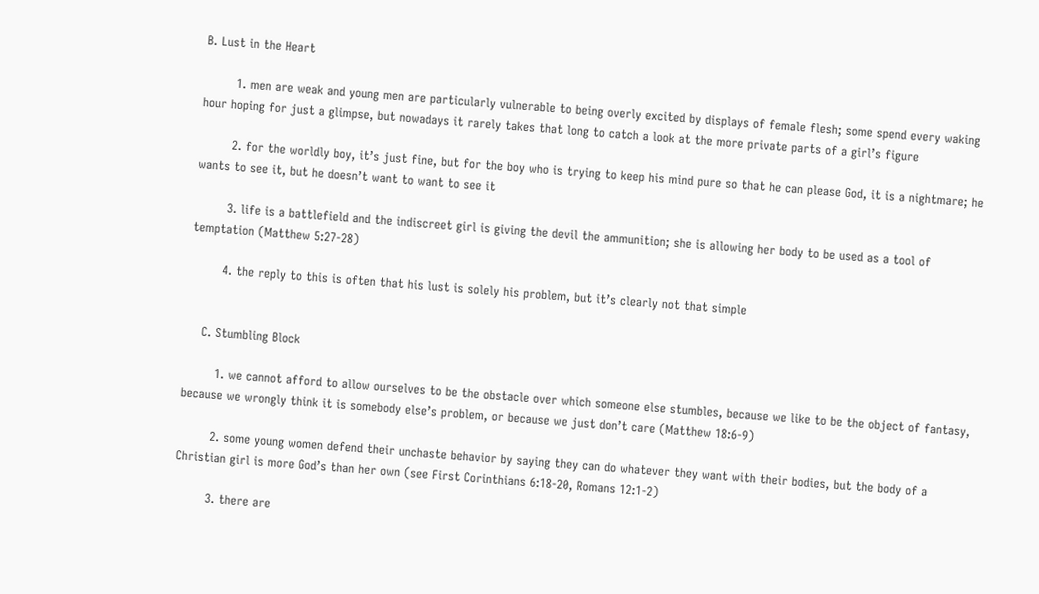B. Lust in the Heart

        1. men are weak and young men are particularly vulnerable to being overly excited by displays of female flesh; some spend every waking hour hoping for just a glimpse, but nowadays it rarely takes that long to catch a look at the more private parts of a girl’s figure

        2. for the worldly boy, it’s just fine, but for the boy who is trying to keep his mind pure so that he can please God, it is a nightmare; he wants to see it, but he doesn’t want to want to see it

        3. life is a battlefield and the indiscreet girl is giving the devil the ammunition; she is allowing her body to be used as a tool of temptation (Matthew 5:27-28)

        4. the reply to this is often that his lust is solely his problem, but it’s clearly not that simple


    C. Stumbling Block

        1. we cannot afford to allow ourselves to be the obstacle over which someone else stumbles, because we like to be the object of fantasy, because we wrongly think it is somebody else’s problem, or because we just don’t care (Matthew 18:6-9)

        2. some young women defend their unchaste behavior by saying they can do whatever they want with their bodies, but the body of a Christian girl is more God’s than her own (see First Corinthians 6:18-20, Romans 12:1-2)

        3. there are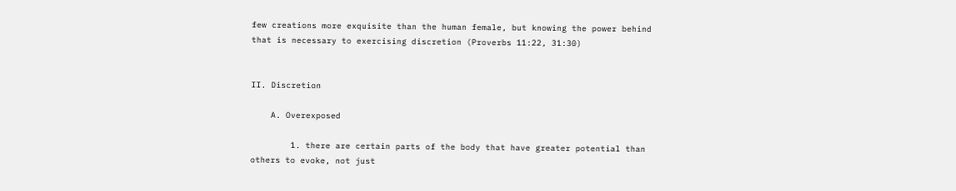few creations more exquisite than the human female, but knowing the power behind that is necessary to exercising discretion (Proverbs 11:22, 31:30)


II. Discretion

    A. Overexposed

        1. there are certain parts of the body that have greater potential than others to evoke, not just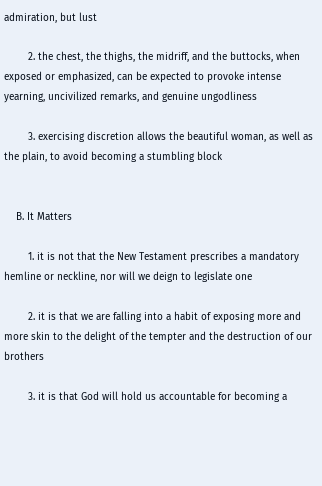admiration, but lust

        2. the chest, the thighs, the midriff, and the buttocks, when exposed or emphasized, can be expected to provoke intense yearning, uncivilized remarks, and genuine ungodliness

        3. exercising discretion allows the beautiful woman, as well as the plain, to avoid becoming a stumbling block


    B. It Matters

        1. it is not that the New Testament prescribes a mandatory hemline or neckline, nor will we deign to legislate one

        2. it is that we are falling into a habit of exposing more and more skin to the delight of the tempter and the destruction of our brothers

        3. it is that God will hold us accountable for becoming a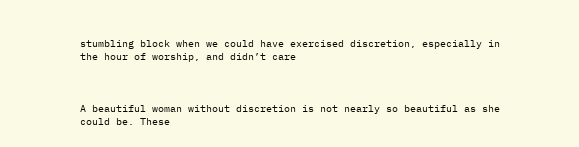stumbling block when we could have exercised discretion, especially in the hour of worship, and didn’t care



A beautiful woman without discretion is not nearly so beautiful as she could be. These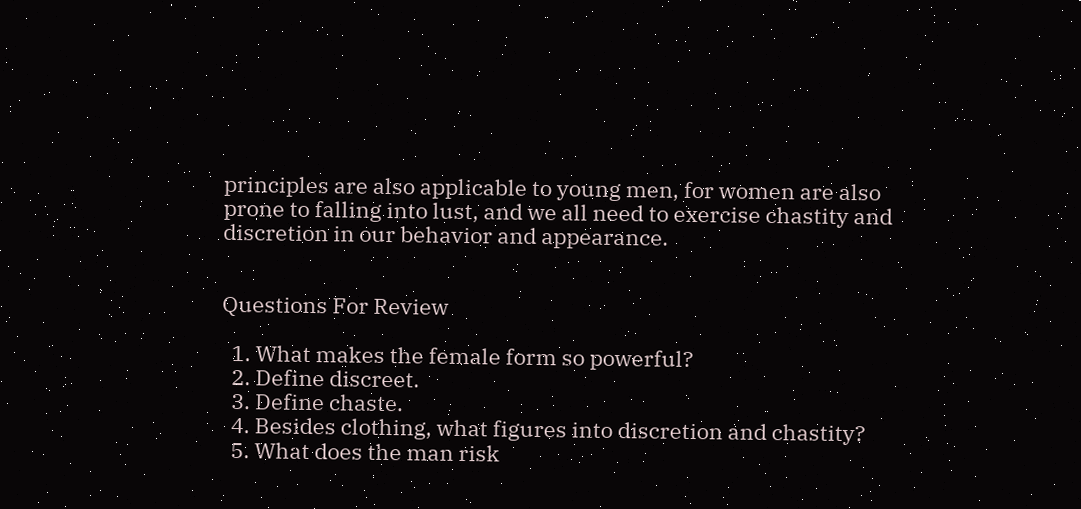principles are also applicable to young men, for women are also prone to falling into lust, and we all need to exercise chastity and discretion in our behavior and appearance.


Questions For Review

  1. What makes the female form so powerful?
  2. Define discreet.
  3. Define chaste.
  4. Besides clothing, what figures into discretion and chastity?
  5. What does the man risk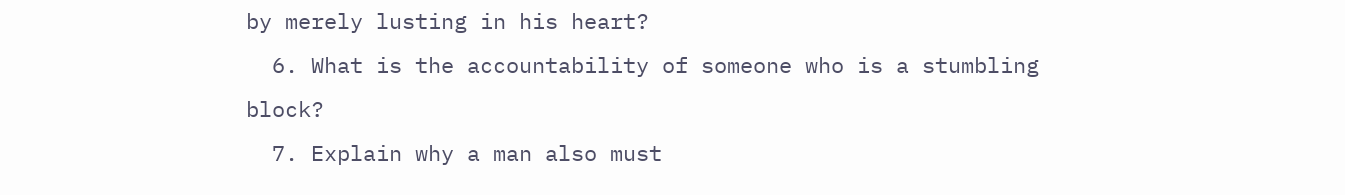by merely lusting in his heart?
  6. What is the accountability of someone who is a stumbling block?
  7. Explain why a man also must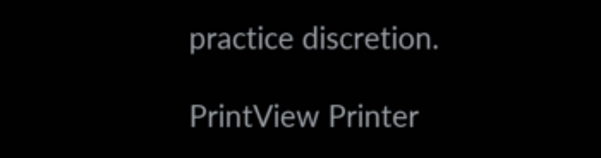practice discretion.

PrintView Printer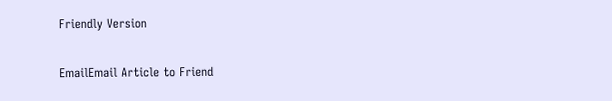Friendly Version

EmailEmail Article to Friend